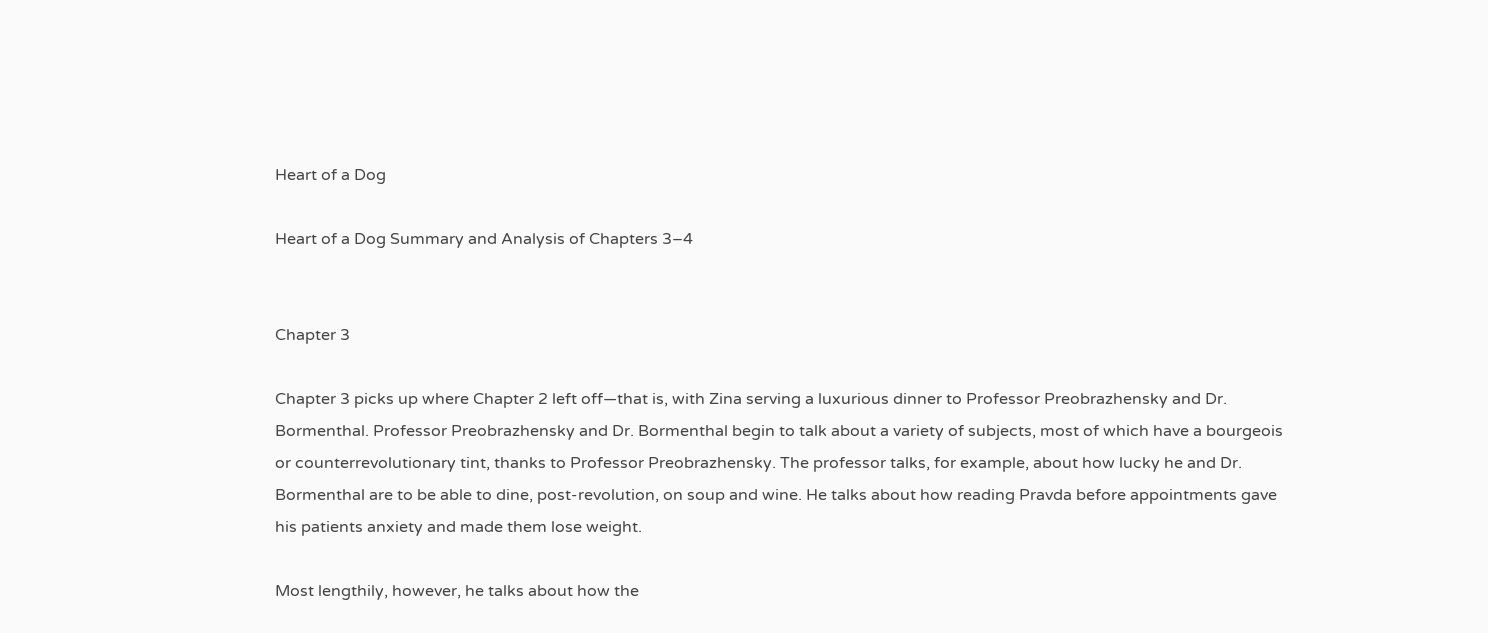Heart of a Dog

Heart of a Dog Summary and Analysis of Chapters 3–4


Chapter 3

Chapter 3 picks up where Chapter 2 left off—that is, with Zina serving a luxurious dinner to Professor Preobrazhensky and Dr. Bormenthal. Professor Preobrazhensky and Dr. Bormenthal begin to talk about a variety of subjects, most of which have a bourgeois or counterrevolutionary tint, thanks to Professor Preobrazhensky. The professor talks, for example, about how lucky he and Dr. Bormenthal are to be able to dine, post-revolution, on soup and wine. He talks about how reading Pravda before appointments gave his patients anxiety and made them lose weight.

Most lengthily, however, he talks about how the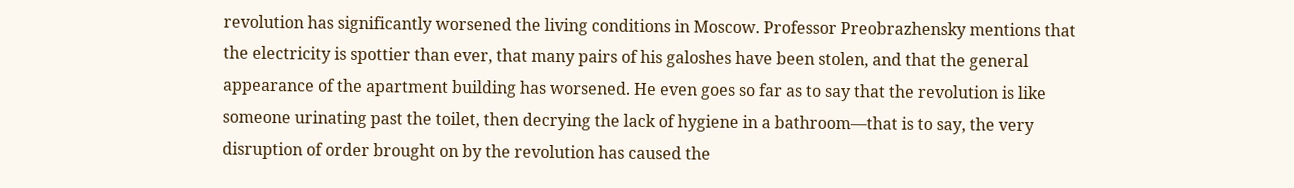revolution has significantly worsened the living conditions in Moscow. Professor Preobrazhensky mentions that the electricity is spottier than ever, that many pairs of his galoshes have been stolen, and that the general appearance of the apartment building has worsened. He even goes so far as to say that the revolution is like someone urinating past the toilet, then decrying the lack of hygiene in a bathroom—that is to say, the very disruption of order brought on by the revolution has caused the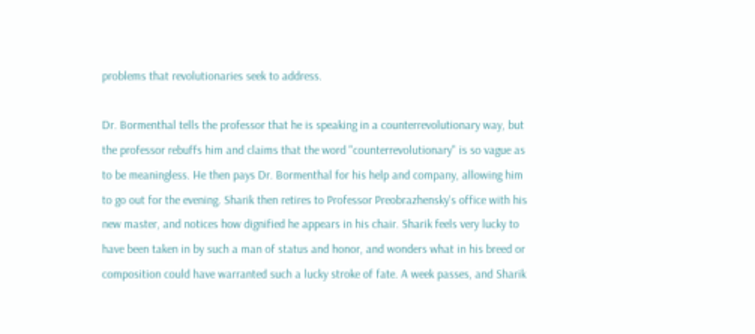problems that revolutionaries seek to address.

Dr. Bormenthal tells the professor that he is speaking in a counterrevolutionary way, but the professor rebuffs him and claims that the word "counterrevolutionary" is so vague as to be meaningless. He then pays Dr. Bormenthal for his help and company, allowing him to go out for the evening. Sharik then retires to Professor Preobrazhensky's office with his new master, and notices how dignified he appears in his chair. Sharik feels very lucky to have been taken in by such a man of status and honor, and wonders what in his breed or composition could have warranted such a lucky stroke of fate. A week passes, and Sharik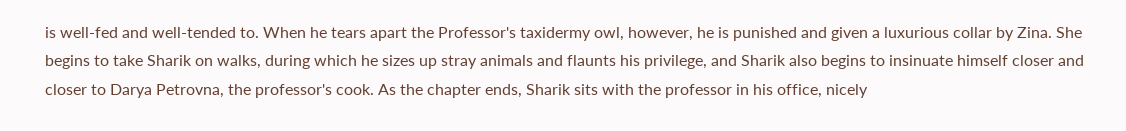is well-fed and well-tended to. When he tears apart the Professor's taxidermy owl, however, he is punished and given a luxurious collar by Zina. She begins to take Sharik on walks, during which he sizes up stray animals and flaunts his privilege, and Sharik also begins to insinuate himself closer and closer to Darya Petrovna, the professor's cook. As the chapter ends, Sharik sits with the professor in his office, nicely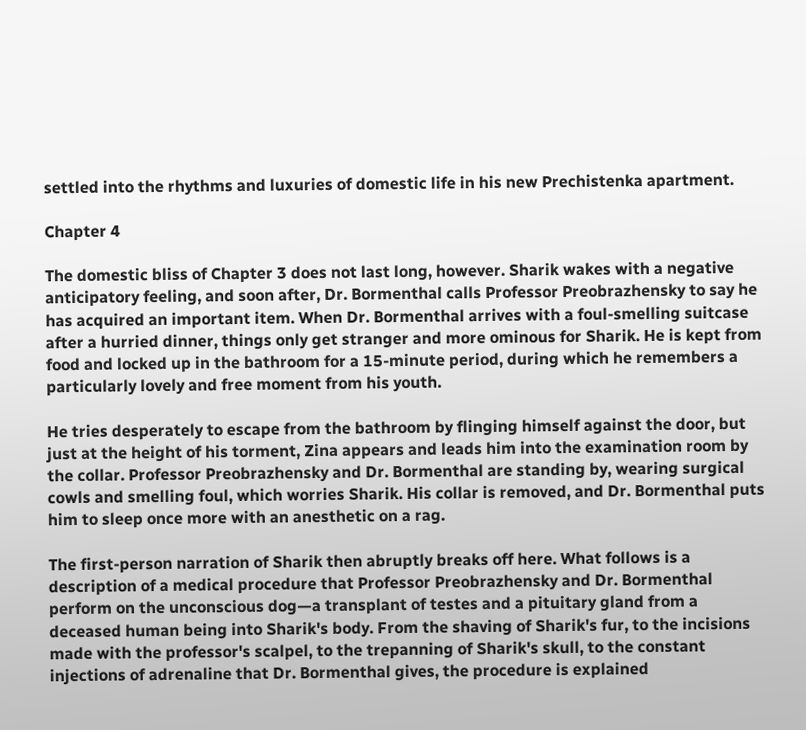settled into the rhythms and luxuries of domestic life in his new Prechistenka apartment.

Chapter 4

The domestic bliss of Chapter 3 does not last long, however. Sharik wakes with a negative anticipatory feeling, and soon after, Dr. Bormenthal calls Professor Preobrazhensky to say he has acquired an important item. When Dr. Bormenthal arrives with a foul-smelling suitcase after a hurried dinner, things only get stranger and more ominous for Sharik. He is kept from food and locked up in the bathroom for a 15-minute period, during which he remembers a particularly lovely and free moment from his youth.

He tries desperately to escape from the bathroom by flinging himself against the door, but just at the height of his torment, Zina appears and leads him into the examination room by the collar. Professor Preobrazhensky and Dr. Bormenthal are standing by, wearing surgical cowls and smelling foul, which worries Sharik. His collar is removed, and Dr. Bormenthal puts him to sleep once more with an anesthetic on a rag.

The first-person narration of Sharik then abruptly breaks off here. What follows is a description of a medical procedure that Professor Preobrazhensky and Dr. Bormenthal perform on the unconscious dog—a transplant of testes and a pituitary gland from a deceased human being into Sharik's body. From the shaving of Sharik's fur, to the incisions made with the professor's scalpel, to the trepanning of Sharik's skull, to the constant injections of adrenaline that Dr. Bormenthal gives, the procedure is explained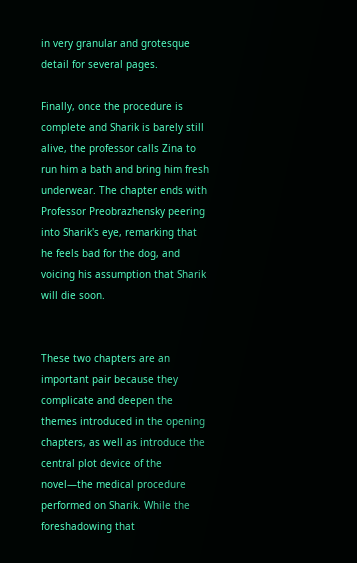in very granular and grotesque detail for several pages.

Finally, once the procedure is complete and Sharik is barely still alive, the professor calls Zina to run him a bath and bring him fresh underwear. The chapter ends with Professor Preobrazhensky peering into Sharik's eye, remarking that he feels bad for the dog, and voicing his assumption that Sharik will die soon.


These two chapters are an important pair because they complicate and deepen the themes introduced in the opening chapters, as well as introduce the central plot device of the novel—the medical procedure performed on Sharik. While the foreshadowing that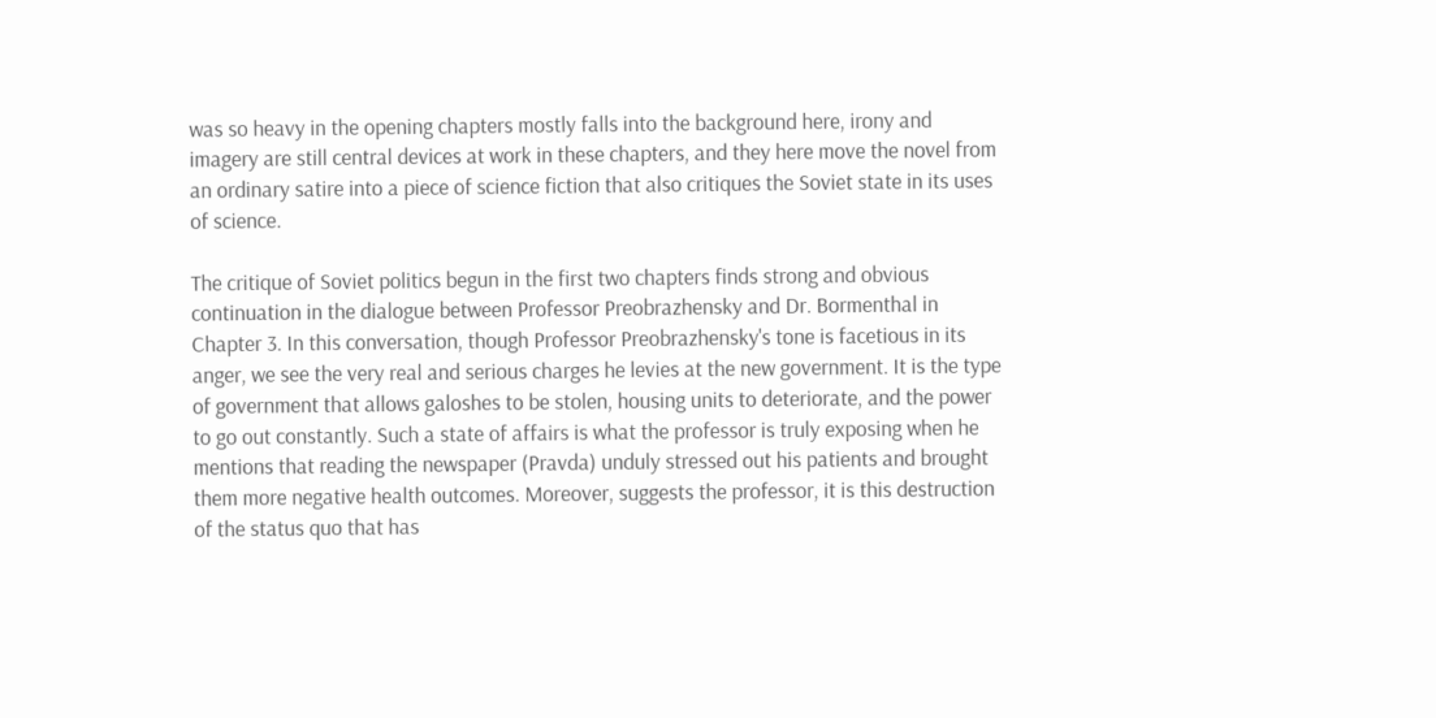was so heavy in the opening chapters mostly falls into the background here, irony and imagery are still central devices at work in these chapters, and they here move the novel from an ordinary satire into a piece of science fiction that also critiques the Soviet state in its uses of science.

The critique of Soviet politics begun in the first two chapters finds strong and obvious continuation in the dialogue between Professor Preobrazhensky and Dr. Bormenthal in Chapter 3. In this conversation, though Professor Preobrazhensky's tone is facetious in its anger, we see the very real and serious charges he levies at the new government. It is the type of government that allows galoshes to be stolen, housing units to deteriorate, and the power to go out constantly. Such a state of affairs is what the professor is truly exposing when he mentions that reading the newspaper (Pravda) unduly stressed out his patients and brought them more negative health outcomes. Moreover, suggests the professor, it is this destruction of the status quo that has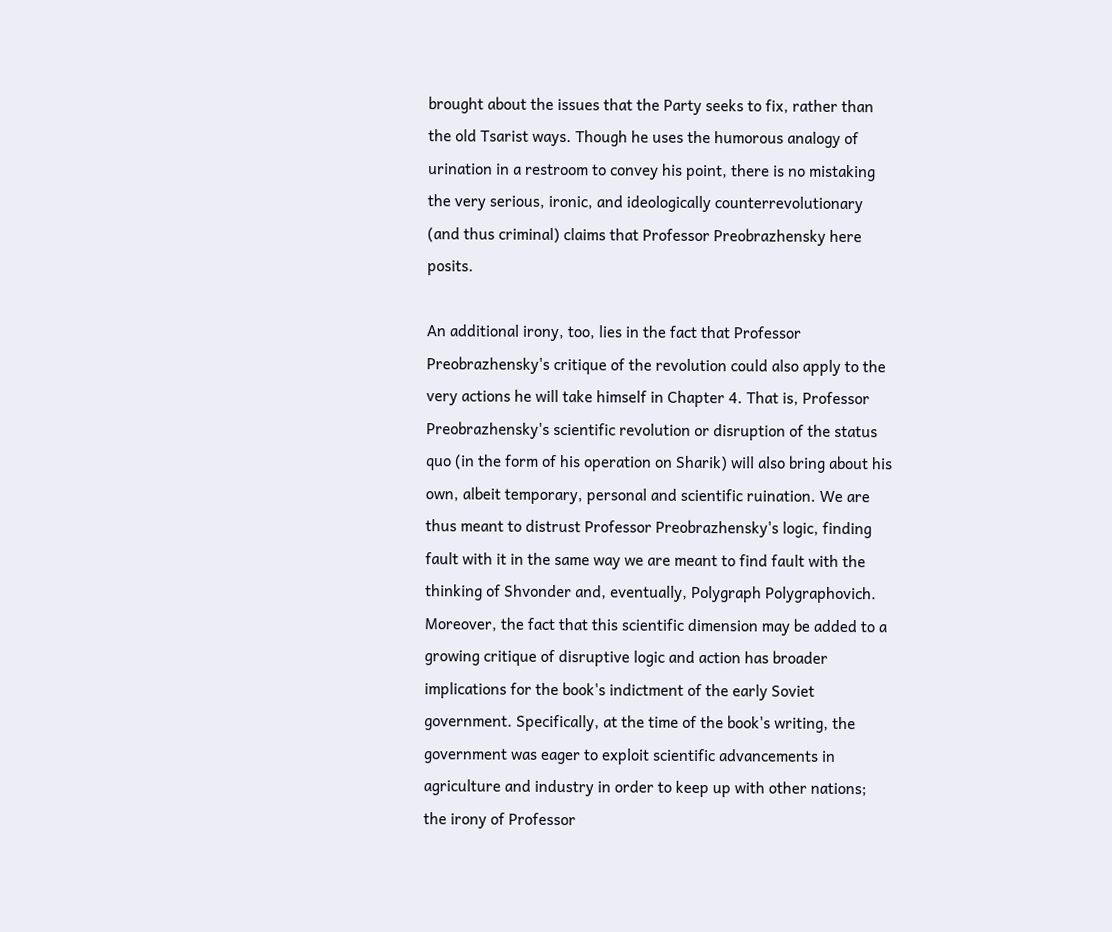brought about the issues that the Party seeks to fix, rather than the old Tsarist ways. Though he uses the humorous analogy of urination in a restroom to convey his point, there is no mistaking the very serious, ironic, and ideologically counterrevolutionary (and thus criminal) claims that Professor Preobrazhensky here posits.

An additional irony, too, lies in the fact that Professor Preobrazhensky's critique of the revolution could also apply to the very actions he will take himself in Chapter 4. That is, Professor Preobrazhensky's scientific revolution or disruption of the status quo (in the form of his operation on Sharik) will also bring about his own, albeit temporary, personal and scientific ruination. We are thus meant to distrust Professor Preobrazhensky's logic, finding fault with it in the same way we are meant to find fault with the thinking of Shvonder and, eventually, Polygraph Polygraphovich. Moreover, the fact that this scientific dimension may be added to a growing critique of disruptive logic and action has broader implications for the book's indictment of the early Soviet government. Specifically, at the time of the book's writing, the government was eager to exploit scientific advancements in agriculture and industry in order to keep up with other nations; the irony of Professor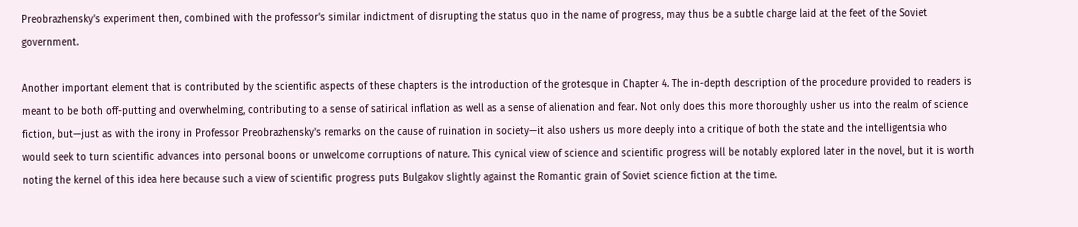Preobrazhensky's experiment then, combined with the professor's similar indictment of disrupting the status quo in the name of progress, may thus be a subtle charge laid at the feet of the Soviet government.

Another important element that is contributed by the scientific aspects of these chapters is the introduction of the grotesque in Chapter 4. The in-depth description of the procedure provided to readers is meant to be both off-putting and overwhelming, contributing to a sense of satirical inflation as well as a sense of alienation and fear. Not only does this more thoroughly usher us into the realm of science fiction, but—just as with the irony in Professor Preobrazhensky's remarks on the cause of ruination in society—it also ushers us more deeply into a critique of both the state and the intelligentsia who would seek to turn scientific advances into personal boons or unwelcome corruptions of nature. This cynical view of science and scientific progress will be notably explored later in the novel, but it is worth noting the kernel of this idea here because such a view of scientific progress puts Bulgakov slightly against the Romantic grain of Soviet science fiction at the time.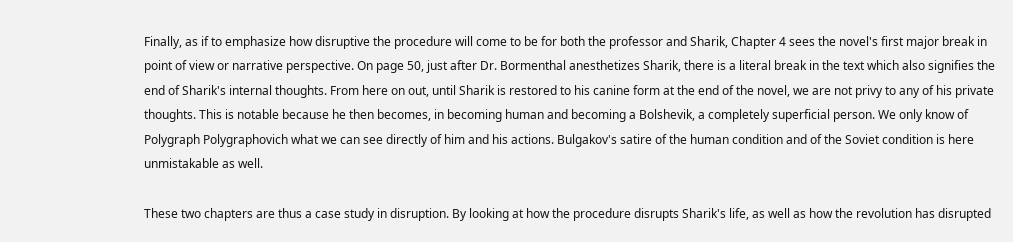Finally, as if to emphasize how disruptive the procedure will come to be for both the professor and Sharik, Chapter 4 sees the novel's first major break in point of view or narrative perspective. On page 50, just after Dr. Bormenthal anesthetizes Sharik, there is a literal break in the text which also signifies the end of Sharik's internal thoughts. From here on out, until Sharik is restored to his canine form at the end of the novel, we are not privy to any of his private thoughts. This is notable because he then becomes, in becoming human and becoming a Bolshevik, a completely superficial person. We only know of Polygraph Polygraphovich what we can see directly of him and his actions. Bulgakov's satire of the human condition and of the Soviet condition is here unmistakable as well.

These two chapters are thus a case study in disruption. By looking at how the procedure disrupts Sharik's life, as well as how the revolution has disrupted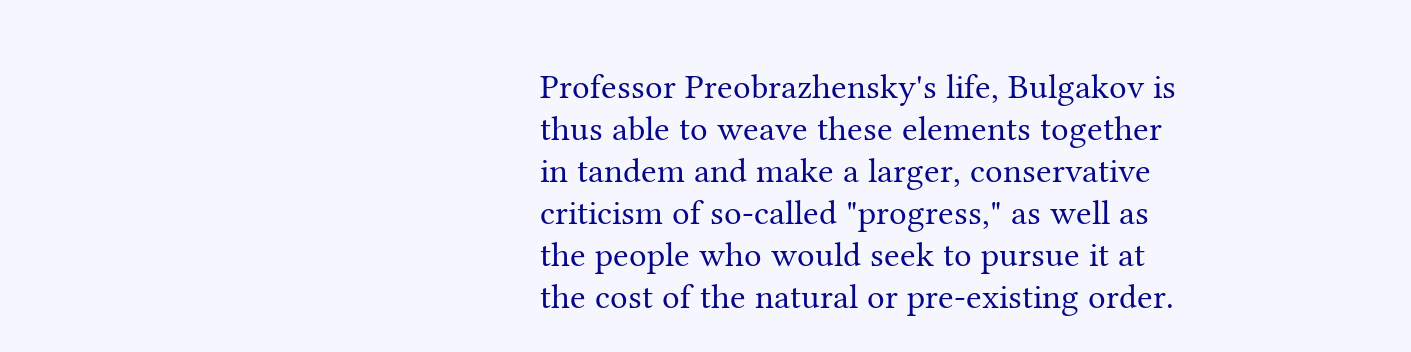Professor Preobrazhensky's life, Bulgakov is thus able to weave these elements together in tandem and make a larger, conservative criticism of so-called "progress," as well as the people who would seek to pursue it at the cost of the natural or pre-existing order.